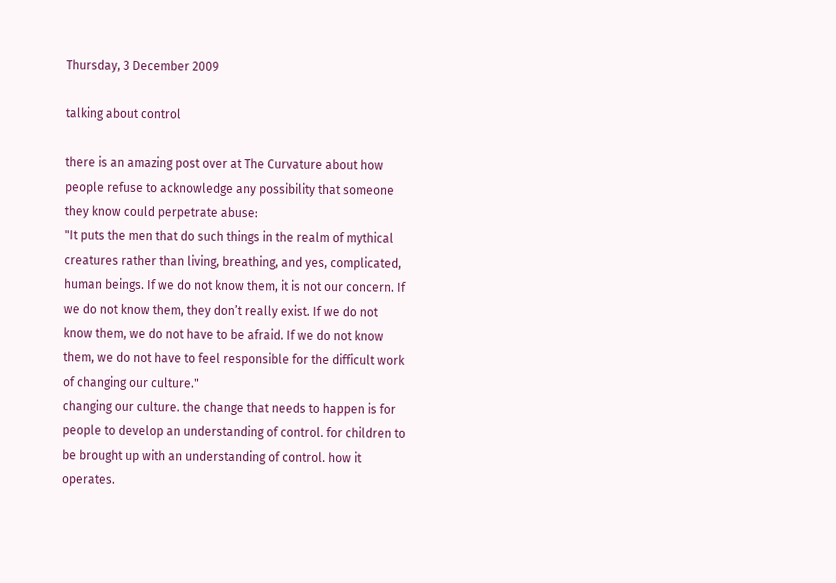Thursday, 3 December 2009

talking about control

there is an amazing post over at The Curvature about how people refuse to acknowledge any possibility that someone they know could perpetrate abuse:
"It puts the men that do such things in the realm of mythical creatures rather than living, breathing, and yes, complicated, human beings. If we do not know them, it is not our concern. If we do not know them, they don’t really exist. If we do not know them, we do not have to be afraid. If we do not know them, we do not have to feel responsible for the difficult work of changing our culture."
changing our culture. the change that needs to happen is for people to develop an understanding of control. for children to be brought up with an understanding of control. how it operates.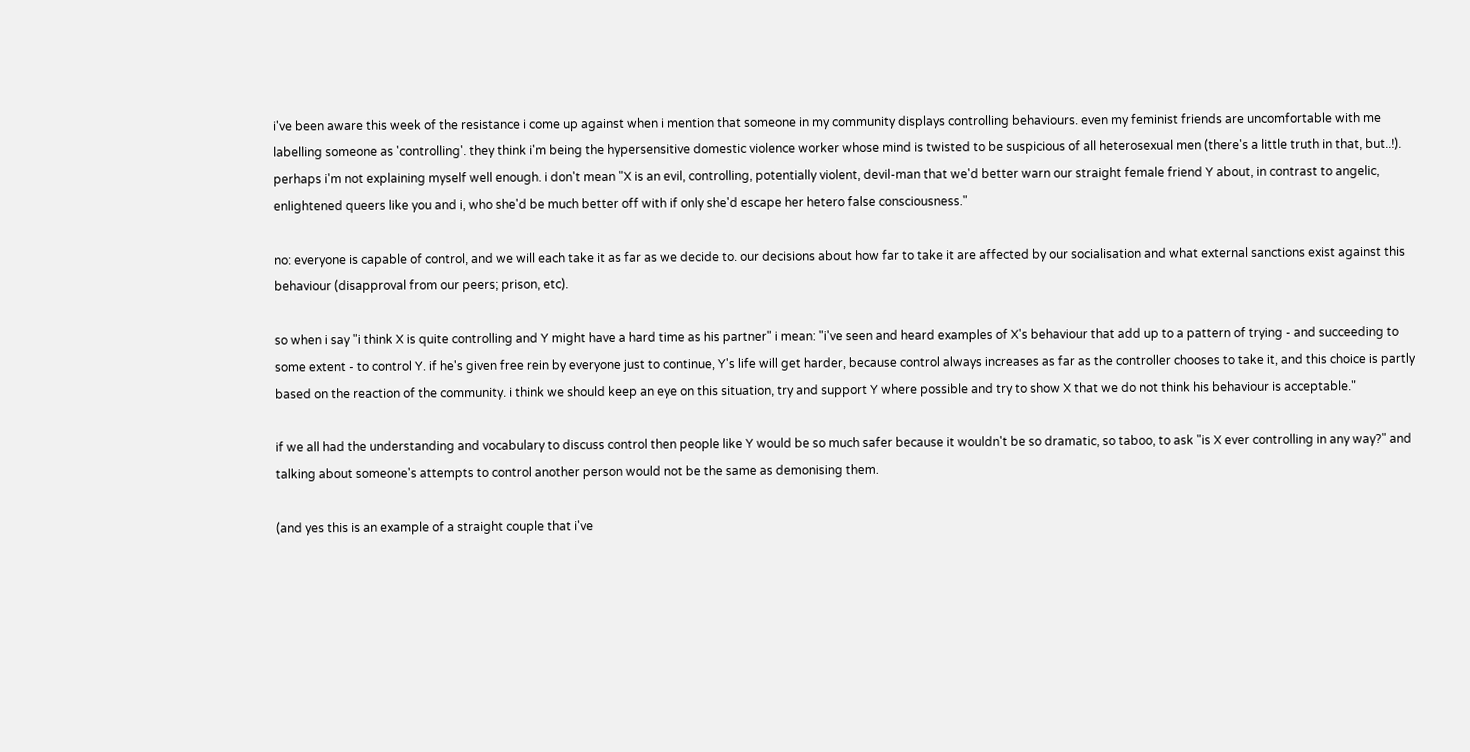i've been aware this week of the resistance i come up against when i mention that someone in my community displays controlling behaviours. even my feminist friends are uncomfortable with me labelling someone as 'controlling'. they think i'm being the hypersensitive domestic violence worker whose mind is twisted to be suspicious of all heterosexual men (there's a little truth in that, but..!). perhaps i'm not explaining myself well enough. i don't mean "X is an evil, controlling, potentially violent, devil-man that we'd better warn our straight female friend Y about, in contrast to angelic, enlightened queers like you and i, who she'd be much better off with if only she'd escape her hetero false consciousness."

no: everyone is capable of control, and we will each take it as far as we decide to. our decisions about how far to take it are affected by our socialisation and what external sanctions exist against this behaviour (disapproval from our peers; prison, etc).

so when i say "i think X is quite controlling and Y might have a hard time as his partner" i mean: "i've seen and heard examples of X's behaviour that add up to a pattern of trying - and succeeding to some extent - to control Y. if he's given free rein by everyone just to continue, Y's life will get harder, because control always increases as far as the controller chooses to take it, and this choice is partly based on the reaction of the community. i think we should keep an eye on this situation, try and support Y where possible and try to show X that we do not think his behaviour is acceptable."

if we all had the understanding and vocabulary to discuss control then people like Y would be so much safer because it wouldn't be so dramatic, so taboo, to ask "is X ever controlling in any way?" and talking about someone's attempts to control another person would not be the same as demonising them.

(and yes this is an example of a straight couple that i've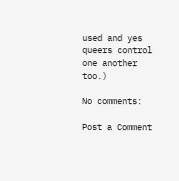used and yes queers control one another too.)

No comments:

Post a Comment